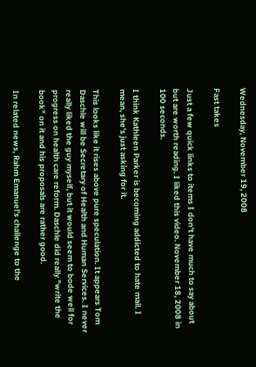Wednesday, November 19, 2008

Fast takes

Just a few quick links to items I don't have much to say about but are worth reading. I liked this video. November 18, 2008 in 100 seconds.

I think Kathleen Parker is becoming addicted to hate mail. I mean, she's just asking for it.

This looks like it rises above pure speculation. It appears Tom Daschle will be Secretary of Health and Human Services. I never really liked the guy myself, but it would seem to bode well for progress on health care reform. Daschle did really "write the book" on it and his proposals are rather good.

In related news, Rahm Emanuel's challenge to the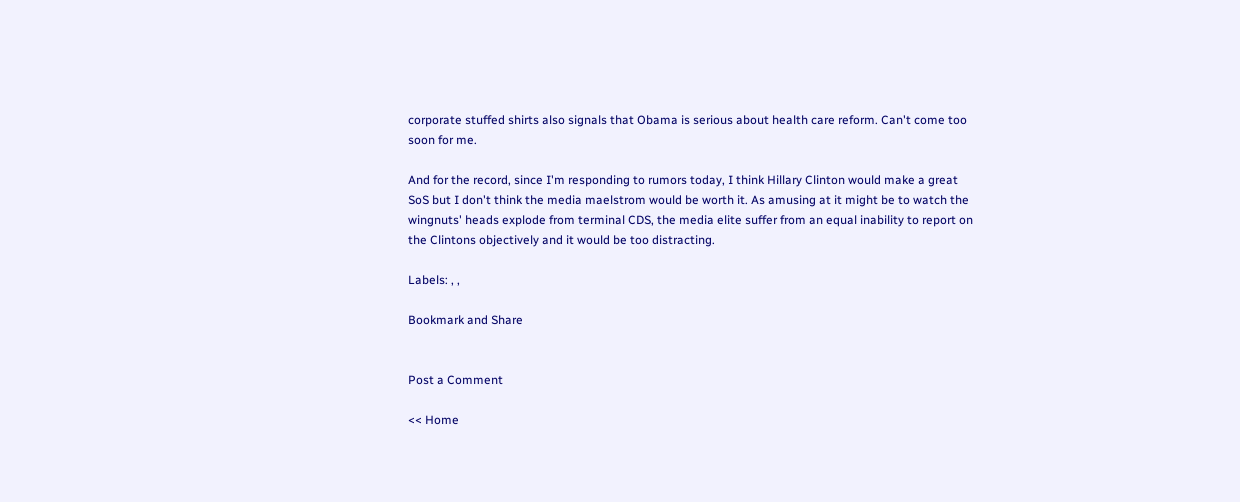corporate stuffed shirts also signals that Obama is serious about health care reform. Can't come too soon for me.

And for the record, since I'm responding to rumors today, I think Hillary Clinton would make a great SoS but I don't think the media maelstrom would be worth it. As amusing at it might be to watch the wingnuts' heads explode from terminal CDS, the media elite suffer from an equal inability to report on the Clintons objectively and it would be too distracting.

Labels: , ,

Bookmark and Share


Post a Comment

<< Home